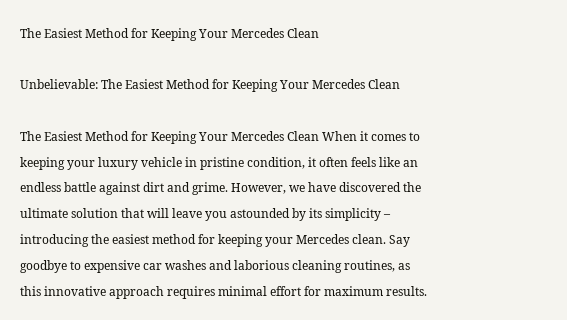The Easiest Method for Keeping Your Mercedes Clean

Unbelievable: The Easiest Method for Keeping Your Mercedes Clean

The Easiest Method for Keeping Your Mercedes Clean When it comes to keeping your luxury vehicle in pristine condition, it often feels like an endless battle against dirt and grime. However, we have discovered the ultimate solution that will leave you astounded by its simplicity – introducing the easiest method for keeping your Mercedes clean. Say goodbye to expensive car washes and laborious cleaning routines, as this innovative approach requires minimal effort for maximum results.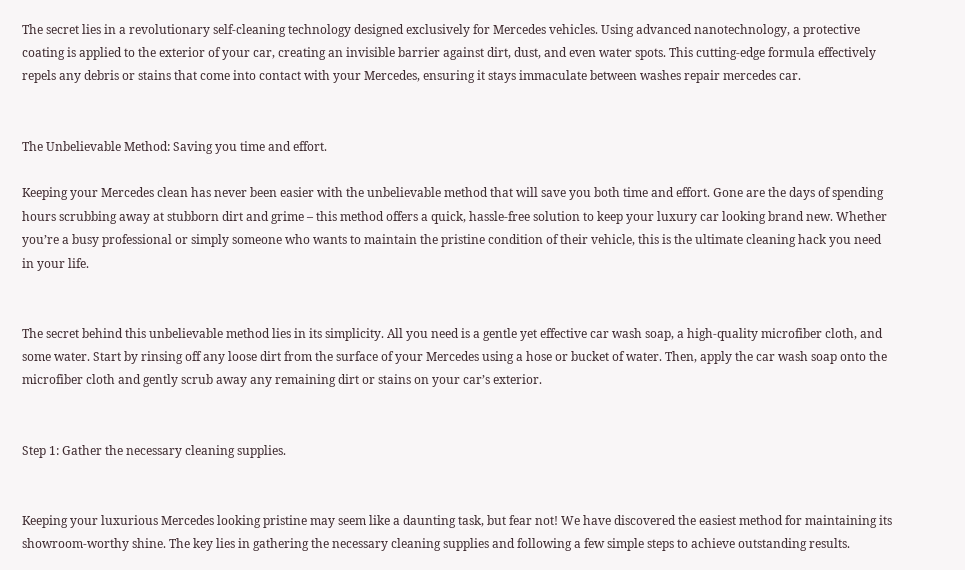The secret lies in a revolutionary self-cleaning technology designed exclusively for Mercedes vehicles. Using advanced nanotechnology, a protective coating is applied to the exterior of your car, creating an invisible barrier against dirt, dust, and even water spots. This cutting-edge formula effectively repels any debris or stains that come into contact with your Mercedes, ensuring it stays immaculate between washes repair mercedes car.


The Unbelievable Method: Saving you time and effort.

Keeping your Mercedes clean has never been easier with the unbelievable method that will save you both time and effort. Gone are the days of spending hours scrubbing away at stubborn dirt and grime – this method offers a quick, hassle-free solution to keep your luxury car looking brand new. Whether you’re a busy professional or simply someone who wants to maintain the pristine condition of their vehicle, this is the ultimate cleaning hack you need in your life.


The secret behind this unbelievable method lies in its simplicity. All you need is a gentle yet effective car wash soap, a high-quality microfiber cloth, and some water. Start by rinsing off any loose dirt from the surface of your Mercedes using a hose or bucket of water. Then, apply the car wash soap onto the microfiber cloth and gently scrub away any remaining dirt or stains on your car’s exterior.


Step 1: Gather the necessary cleaning supplies.


Keeping your luxurious Mercedes looking pristine may seem like a daunting task, but fear not! We have discovered the easiest method for maintaining its showroom-worthy shine. The key lies in gathering the necessary cleaning supplies and following a few simple steps to achieve outstanding results.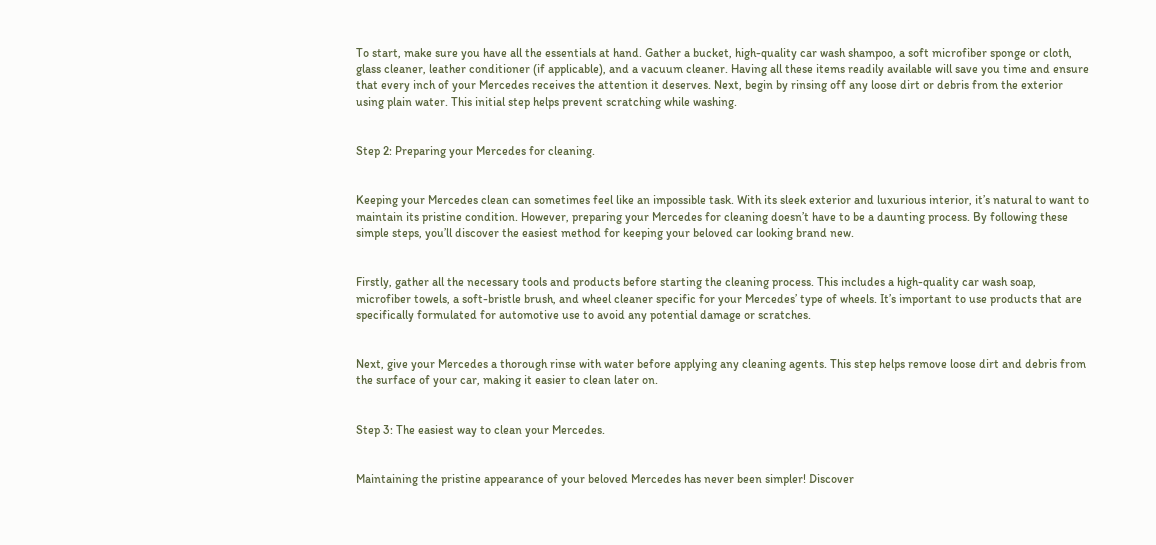To start, make sure you have all the essentials at hand. Gather a bucket, high-quality car wash shampoo, a soft microfiber sponge or cloth, glass cleaner, leather conditioner (if applicable), and a vacuum cleaner. Having all these items readily available will save you time and ensure that every inch of your Mercedes receives the attention it deserves. Next, begin by rinsing off any loose dirt or debris from the exterior using plain water. This initial step helps prevent scratching while washing.


Step 2: Preparing your Mercedes for cleaning.


Keeping your Mercedes clean can sometimes feel like an impossible task. With its sleek exterior and luxurious interior, it’s natural to want to maintain its pristine condition. However, preparing your Mercedes for cleaning doesn’t have to be a daunting process. By following these simple steps, you’ll discover the easiest method for keeping your beloved car looking brand new.


Firstly, gather all the necessary tools and products before starting the cleaning process. This includes a high-quality car wash soap, microfiber towels, a soft-bristle brush, and wheel cleaner specific for your Mercedes’ type of wheels. It’s important to use products that are specifically formulated for automotive use to avoid any potential damage or scratches.


Next, give your Mercedes a thorough rinse with water before applying any cleaning agents. This step helps remove loose dirt and debris from the surface of your car, making it easier to clean later on.


Step 3: The easiest way to clean your Mercedes.


Maintaining the pristine appearance of your beloved Mercedes has never been simpler! Discover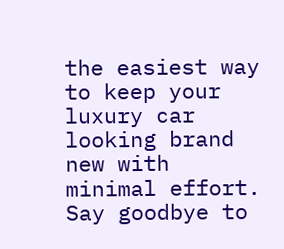the easiest way to keep your luxury car looking brand new with minimal effort. Say goodbye to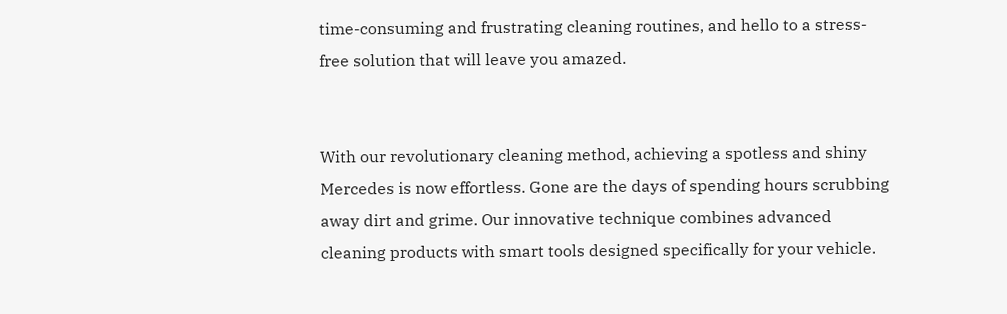time-consuming and frustrating cleaning routines, and hello to a stress-free solution that will leave you amazed.


With our revolutionary cleaning method, achieving a spotless and shiny Mercedes is now effortless. Gone are the days of spending hours scrubbing away dirt and grime. Our innovative technique combines advanced cleaning products with smart tools designed specifically for your vehicle.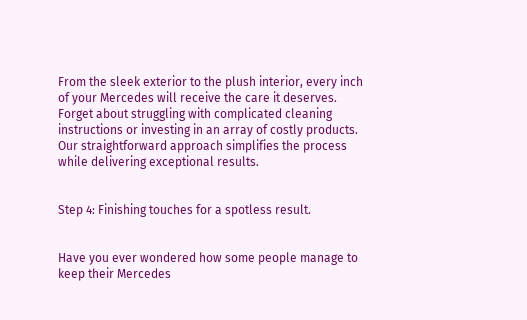From the sleek exterior to the plush interior, every inch of your Mercedes will receive the care it deserves. Forget about struggling with complicated cleaning instructions or investing in an array of costly products. Our straightforward approach simplifies the process while delivering exceptional results.


Step 4: Finishing touches for a spotless result.


Have you ever wondered how some people manage to keep their Mercedes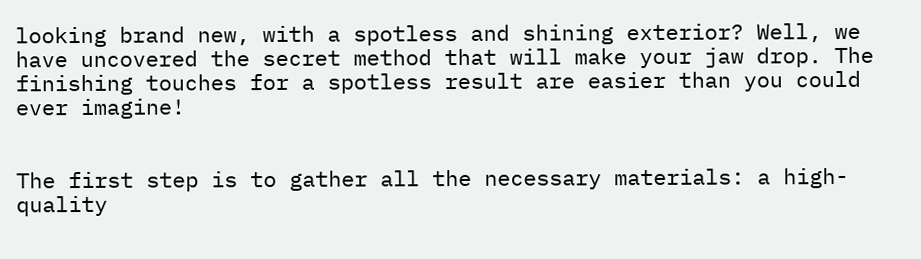looking brand new, with a spotless and shining exterior? Well, we have uncovered the secret method that will make your jaw drop. The finishing touches for a spotless result are easier than you could ever imagine!


The first step is to gather all the necessary materials: a high-quality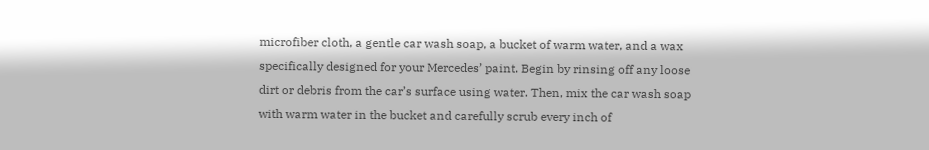microfiber cloth, a gentle car wash soap, a bucket of warm water, and a wax specifically designed for your Mercedes’ paint. Begin by rinsing off any loose dirt or debris from the car’s surface using water. Then, mix the car wash soap with warm water in the bucket and carefully scrub every inch of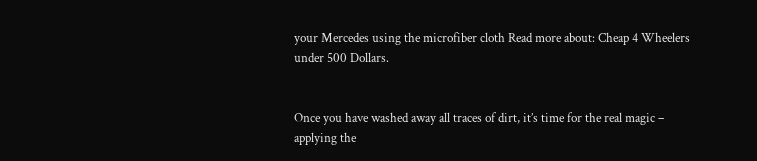your Mercedes using the microfiber cloth Read more about: Cheap 4 Wheelers under 500 Dollars.


Once you have washed away all traces of dirt, it’s time for the real magic – applying the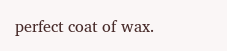perfect coat of wax.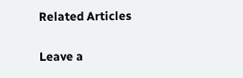Related Articles

Leave a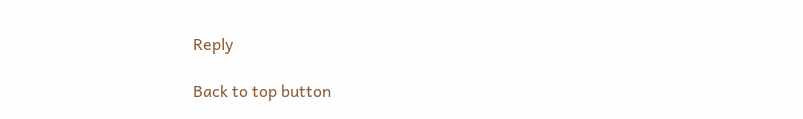Reply

Back to top button